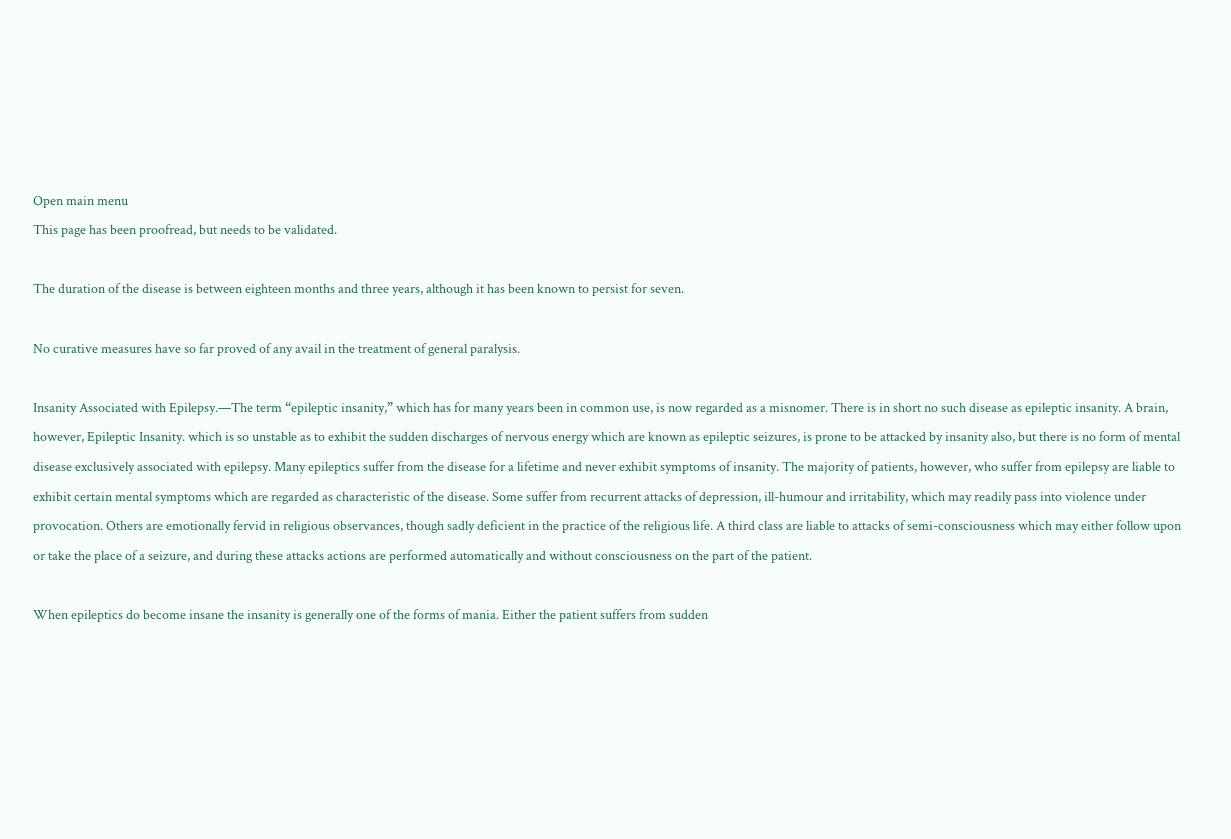Open main menu
This page has been proofread, but needs to be validated.

The duration of the disease is between eighteen months and three years, although it has been known to persist for seven.

No curative measures have so far proved of any avail in the treatment of general paralysis.

Insanity Associated with Epilepsy.—The term “epileptic insanity,” which has for many years been in common use, is now regarded as a misnomer. There is in short no such disease as epileptic insanity. A brain, however, Epileptic Insanity. which is so unstable as to exhibit the sudden discharges of nervous energy which are known as epileptic seizures, is prone to be attacked by insanity also, but there is no form of mental disease exclusively associated with epilepsy. Many epileptics suffer from the disease for a lifetime and never exhibit symptoms of insanity. The majority of patients, however, who suffer from epilepsy are liable to exhibit certain mental symptoms which are regarded as characteristic of the disease. Some suffer from recurrent attacks of depression, ill-humour and irritability, which may readily pass into violence under provocation. Others are emotionally fervid in religious observances, though sadly deficient in the practice of the religious life. A third class are liable to attacks of semi-consciousness which may either follow upon or take the place of a seizure, and during these attacks actions are performed automatically and without consciousness on the part of the patient.

When epileptics do become insane the insanity is generally one of the forms of mania. Either the patient suffers from sudden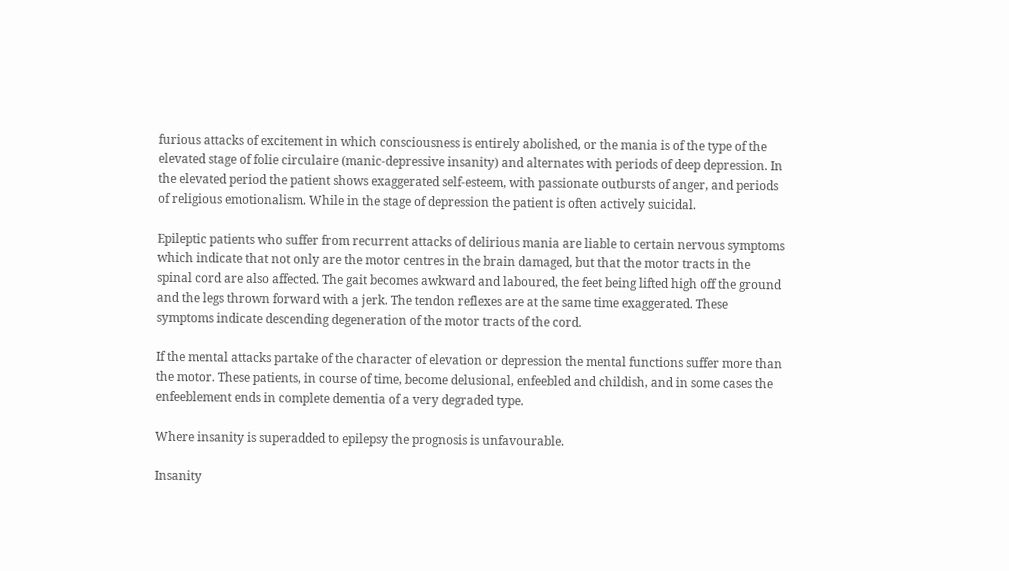furious attacks of excitement in which consciousness is entirely abolished, or the mania is of the type of the elevated stage of folie circulaire (manic-depressive insanity) and alternates with periods of deep depression. In the elevated period the patient shows exaggerated self-esteem, with passionate outbursts of anger, and periods of religious emotionalism. While in the stage of depression the patient is often actively suicidal.

Epileptic patients who suffer from recurrent attacks of delirious mania are liable to certain nervous symptoms which indicate that not only are the motor centres in the brain damaged, but that the motor tracts in the spinal cord are also affected. The gait becomes awkward and laboured, the feet being lifted high off the ground and the legs thrown forward with a jerk. The tendon reflexes are at the same time exaggerated. These symptoms indicate descending degeneration of the motor tracts of the cord.

If the mental attacks partake of the character of elevation or depression the mental functions suffer more than the motor. These patients, in course of time, become delusional, enfeebled and childish, and in some cases the enfeeblement ends in complete dementia of a very degraded type.

Where insanity is superadded to epilepsy the prognosis is unfavourable.

Insanity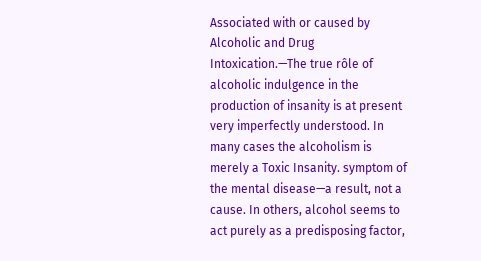Associated with or caused by Alcoholic and Drug Intoxication.—The true rôle of alcoholic indulgence in the production of insanity is at present very imperfectly understood. In many cases the alcoholism is merely a Toxic Insanity. symptom of the mental disease—a result, not a cause. In others, alcohol seems to act purely as a predisposing factor,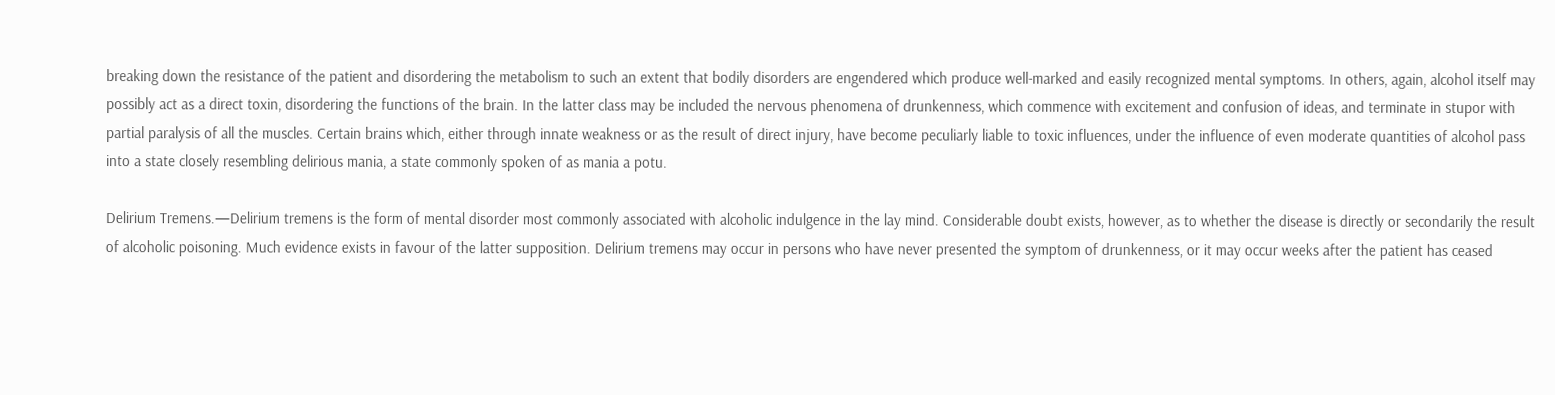breaking down the resistance of the patient and disordering the metabolism to such an extent that bodily disorders are engendered which produce well-marked and easily recognized mental symptoms. In others, again, alcohol itself may possibly act as a direct toxin, disordering the functions of the brain. In the latter class may be included the nervous phenomena of drunkenness, which commence with excitement and confusion of ideas, and terminate in stupor with partial paralysis of all the muscles. Certain brains which, either through innate weakness or as the result of direct injury, have become peculiarly liable to toxic influences, under the influence of even moderate quantities of alcohol pass into a state closely resembling delirious mania, a state commonly spoken of as mania a potu.

Delirium Tremens.—Delirium tremens is the form of mental disorder most commonly associated with alcoholic indulgence in the lay mind. Considerable doubt exists, however, as to whether the disease is directly or secondarily the result of alcoholic poisoning. Much evidence exists in favour of the latter supposition. Delirium tremens may occur in persons who have never presented the symptom of drunkenness, or it may occur weeks after the patient has ceased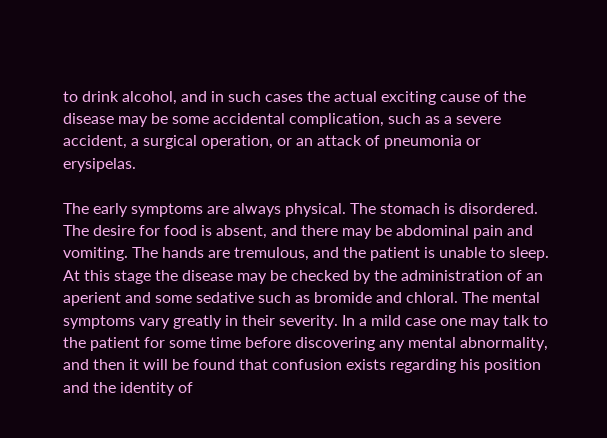to drink alcohol, and in such cases the actual exciting cause of the disease may be some accidental complication, such as a severe accident, a surgical operation, or an attack of pneumonia or erysipelas.

The early symptoms are always physical. The stomach is disordered. The desire for food is absent, and there may be abdominal pain and vomiting. The hands are tremulous, and the patient is unable to sleep. At this stage the disease may be checked by the administration of an aperient and some sedative such as bromide and chloral. The mental symptoms vary greatly in their severity. In a mild case one may talk to the patient for some time before discovering any mental abnormality, and then it will be found that confusion exists regarding his position and the identity of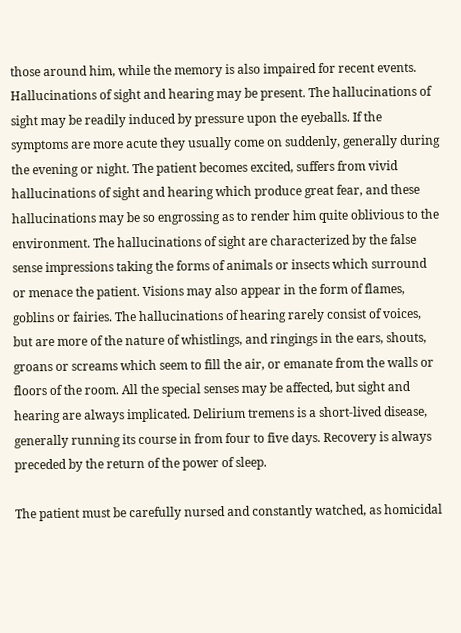those around him, while the memory is also impaired for recent events. Hallucinations of sight and hearing may be present. The hallucinations of sight may be readily induced by pressure upon the eyeballs. If the symptoms are more acute they usually come on suddenly, generally during the evening or night. The patient becomes excited, suffers from vivid hallucinations of sight and hearing which produce great fear, and these hallucinations may be so engrossing as to render him quite oblivious to the environment. The hallucinations of sight are characterized by the false sense impressions taking the forms of animals or insects which surround or menace the patient. Visions may also appear in the form of flames, goblins or fairies. The hallucinations of hearing rarely consist of voices, but are more of the nature of whistlings, and ringings in the ears, shouts, groans or screams which seem to fill the air, or emanate from the walls or floors of the room. All the special senses may be affected, but sight and hearing are always implicated. Delirium tremens is a short-lived disease, generally running its course in from four to five days. Recovery is always preceded by the return of the power of sleep.

The patient must be carefully nursed and constantly watched, as homicidal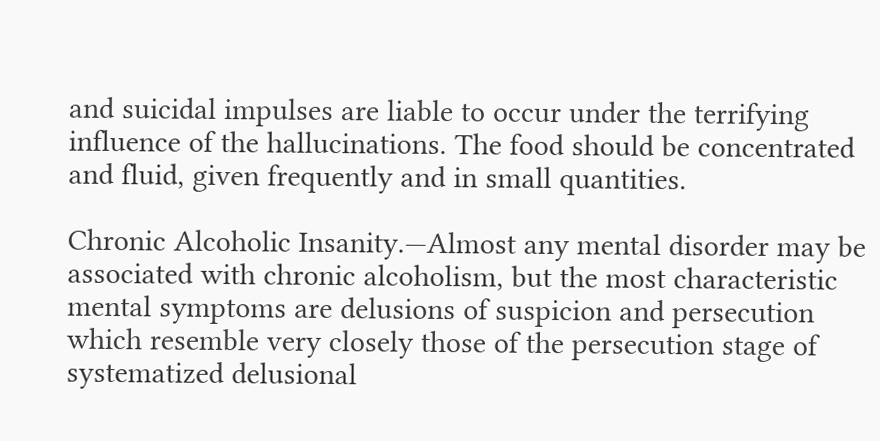and suicidal impulses are liable to occur under the terrifying influence of the hallucinations. The food should be concentrated and fluid, given frequently and in small quantities.

Chronic Alcoholic Insanity.—Almost any mental disorder may be associated with chronic alcoholism, but the most characteristic mental symptoms are delusions of suspicion and persecution which resemble very closely those of the persecution stage of systematized delusional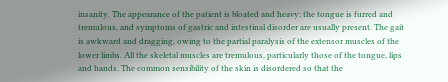insanity. The appearance of the patient is bloated and heavy; the tongue is furred and tremulous, and symptoms of gastric and intestinal disorder are usually present. The gait is awkward and dragging, owing to the partial paralysis of the extensor muscles of the lower limbs. All the skeletal muscles are tremulous, particularly those of the tongue, lips and hands. The common sensibility of the skin is disordered so that the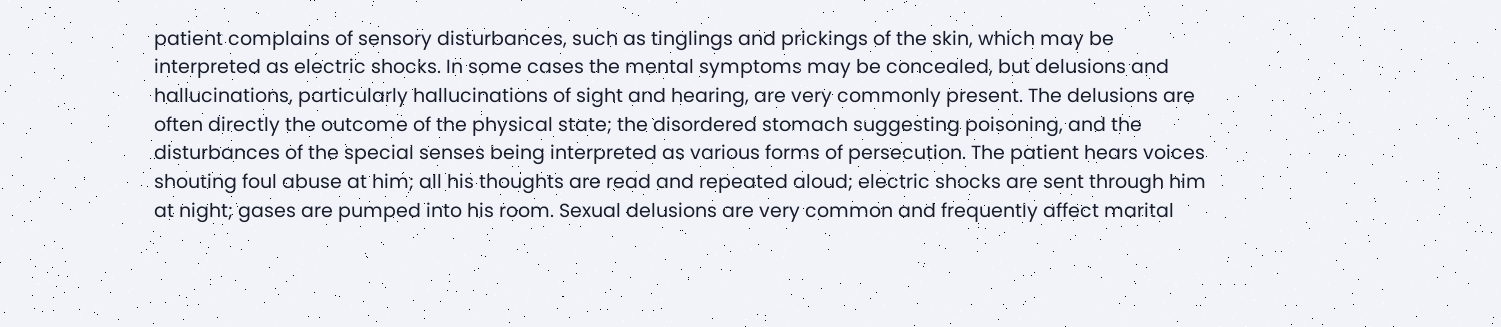patient complains of sensory disturbances, such as tinglings and prickings of the skin, which may be interpreted as electric shocks. In some cases the mental symptoms may be concealed, but delusions and hallucinations, particularly hallucinations of sight and hearing, are very commonly present. The delusions are often directly the outcome of the physical state; the disordered stomach suggesting poisoning, and the disturbances of the special senses being interpreted as various forms of persecution. The patient hears voices shouting foul abuse at him; all his thoughts are read and repeated aloud; electric shocks are sent through him at night; gases are pumped into his room. Sexual delusions are very common and frequently affect marital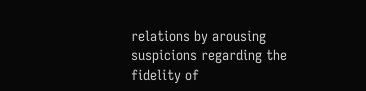relations by arousing suspicions regarding the fidelity of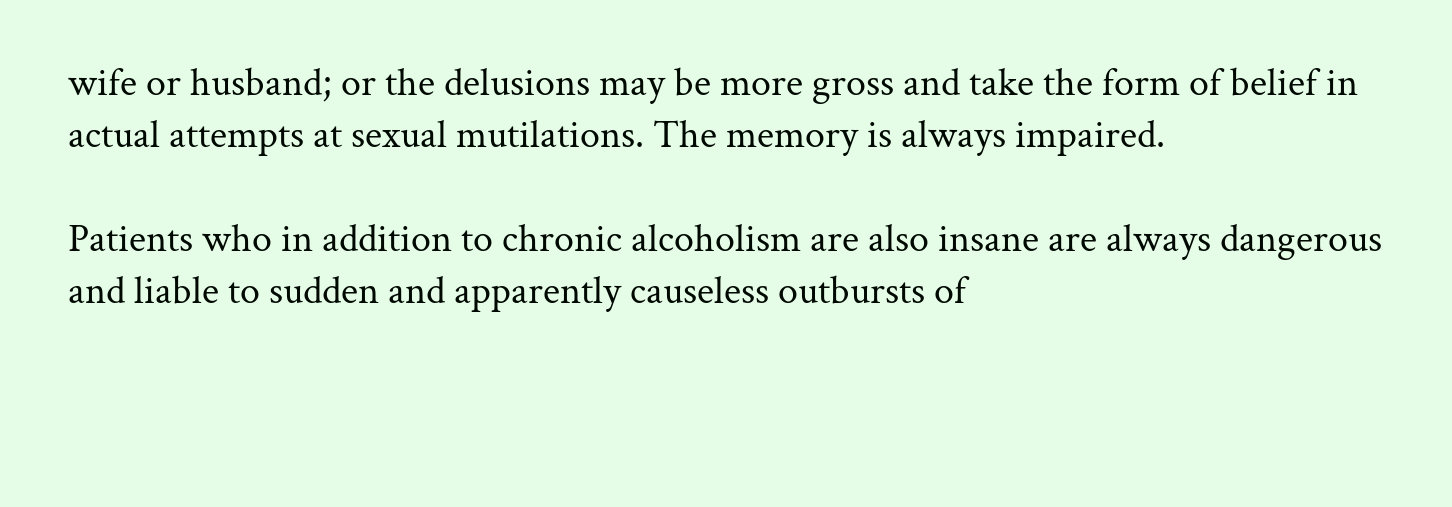wife or husband; or the delusions may be more gross and take the form of belief in actual attempts at sexual mutilations. The memory is always impaired.

Patients who in addition to chronic alcoholism are also insane are always dangerous and liable to sudden and apparently causeless outbursts of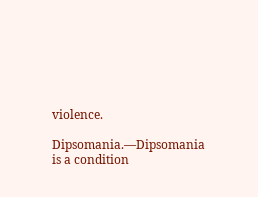violence.

Dipsomania.—Dipsomania is a condition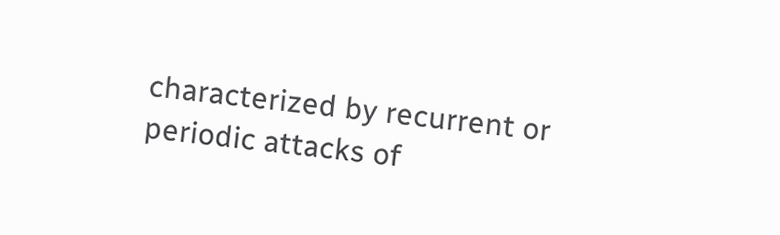characterized by recurrent or periodic attacks of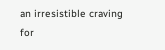an irresistible craving for